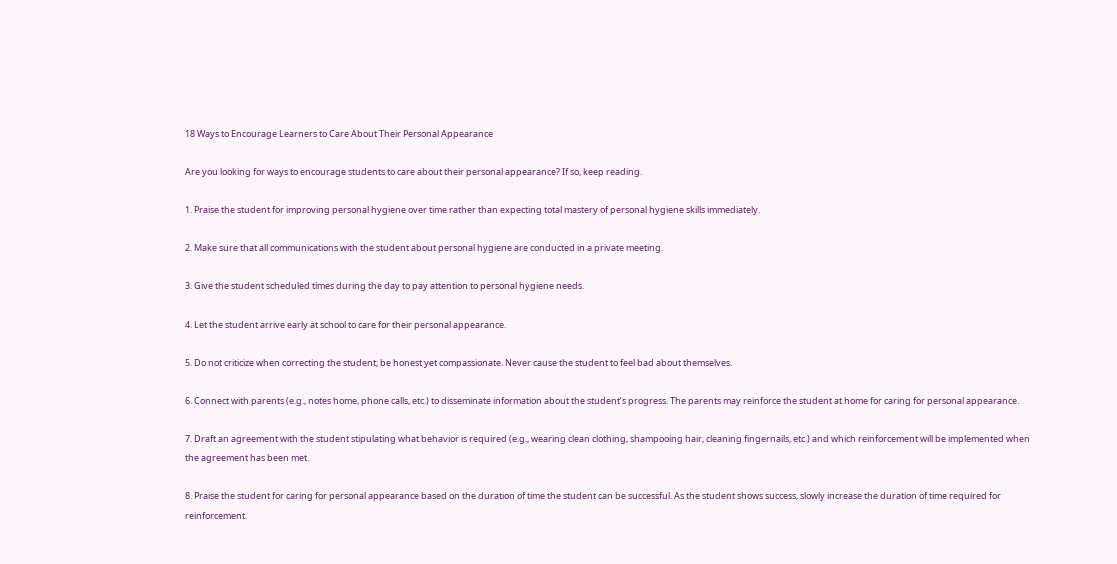18 Ways to Encourage Learners to Care About Their Personal Appearance

Are you looking for ways to encourage students to care about their personal appearance? If so, keep reading.

1. Praise the student for improving personal hygiene over time rather than expecting total mastery of personal hygiene skills immediately.

2. Make sure that all communications with the student about personal hygiene are conducted in a private meeting.

3. Give the student scheduled times during the day to pay attention to personal hygiene needs.

4. Let the student arrive early at school to care for their personal appearance.

5. Do not criticize when correcting the student; be honest yet compassionate. Never cause the student to feel bad about themselves.

6. Connect with parents (e.g., notes home, phone calls, etc.) to disseminate information about the student’s progress. The parents may reinforce the student at home for caring for personal appearance.

7. Draft an agreement with the student stipulating what behavior is required (e.g., wearing clean clothing, shampooing hair, cleaning fingernails, etc.) and which reinforcement will be implemented when the agreement has been met.

8. Praise the student for caring for personal appearance based on the duration of time the student can be successful. As the student shows success, slowly increase the duration of time required for reinforcement.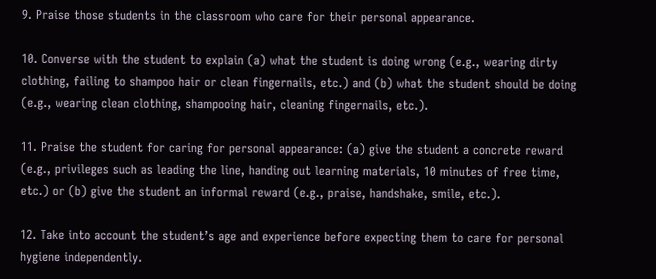9. Praise those students in the classroom who care for their personal appearance.

10. Converse with the student to explain (a) what the student is doing wrong (e.g., wearing dirty clothing, failing to shampoo hair or clean fingernails, etc.) and (b) what the student should be doing (e.g., wearing clean clothing, shampooing hair, cleaning fingernails, etc.).

11. Praise the student for caring for personal appearance: (a) give the student a concrete reward (e.g., privileges such as leading the line, handing out learning materials, 10 minutes of free time, etc.) or (b) give the student an informal reward (e.g., praise, handshake, smile, etc.).

12. Take into account the student’s age and experience before expecting them to care for personal hygiene independently.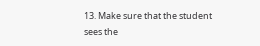13. Make sure that the student sees the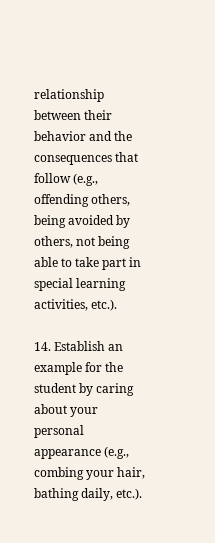relationship between their behavior and the consequences that follow (e.g., offending others, being avoided by others, not being able to take part in special learning activities, etc.).

14. Establish an example for the student by caring about your personal appearance (e.g., combing your hair, bathing daily, etc.).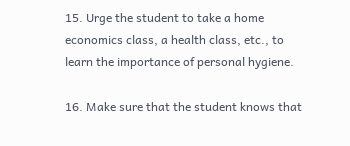15. Urge the student to take a home economics class, a health class, etc., to learn the importance of personal hygiene.

16. Make sure that the student knows that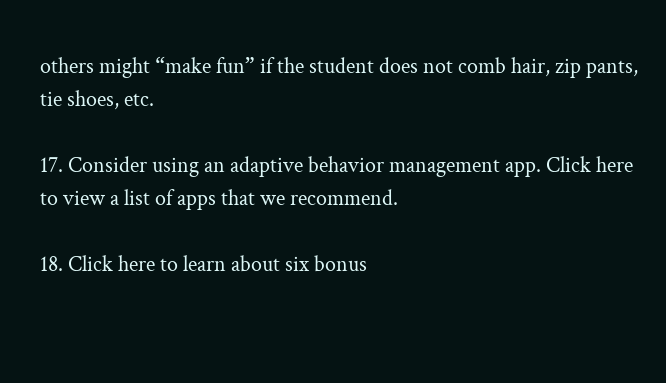others might “make fun” if the student does not comb hair, zip pants, tie shoes, etc.

17. Consider using an adaptive behavior management app. Click here to view a list of apps that we recommend.

18. Click here to learn about six bonus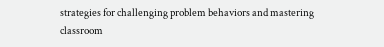strategies for challenging problem behaviors and mastering classroom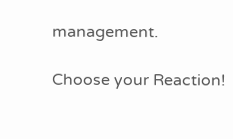management.

Choose your Reaction!